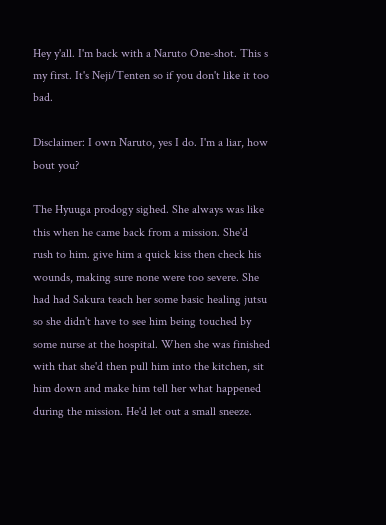Hey y'all. I'm back with a Naruto One-shot. This s my first. It's Neji/Tenten so if you don't like it too bad.

Disclaimer: I own Naruto, yes I do. I'm a liar, how bout you?

The Hyuuga prodogy sighed. She always was like this when he came back from a mission. She'd rush to him. give him a quick kiss then check his wounds, making sure none were too severe. She had had Sakura teach her some basic healing jutsu so she didn't have to see him being touched by some nurse at the hospital. When she was finished with that she'd then pull him into the kitchen, sit him down and make him tell her what happened during the mission. He'd let out a small sneeze.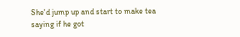She'd jump up and start to make tea saying if he got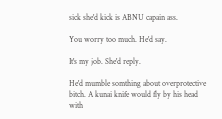sick she'd kick is ABNU capain ass.

You worry too much. He'd say.

It's my job. She'd reply.

He'd mumble somthing about overprotective bitch. A kunai knife would fly by his head with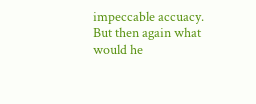impeccable accuacy. But then again what would he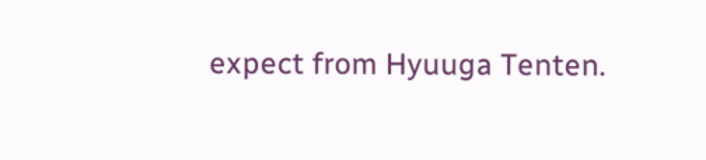expect from Hyuuga Tenten.